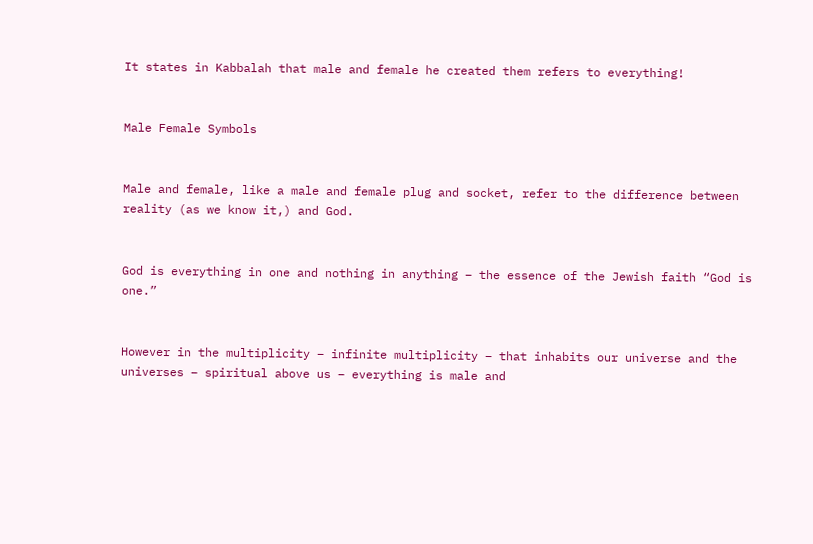It states in Kabbalah that male and female he created them refers to everything!


Male Female Symbols


Male and female, like a male and female plug and socket, refer to the difference between reality (as we know it,) and God.


God is everything in one and nothing in anything – the essence of the Jewish faith “God is one.”


However in the multiplicity – infinite multiplicity – that inhabits our universe and the universes – spiritual above us – everything is male and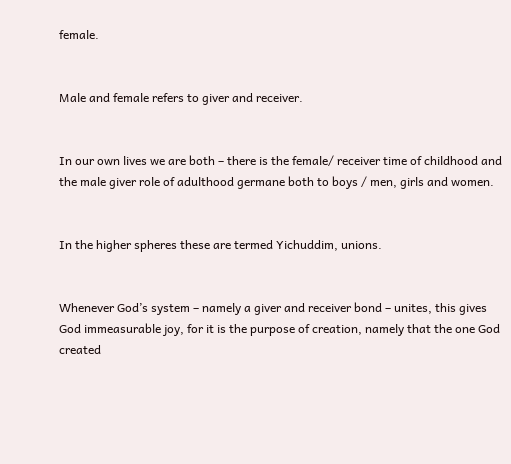female.


Male and female refers to giver and receiver.


In our own lives we are both – there is the female/ receiver time of childhood and the male giver role of adulthood germane both to boys / men, girls and women.


In the higher spheres these are termed Yichuddim, unions.


Whenever God’s system – namely a giver and receiver bond – unites, this gives God immeasurable joy, for it is the purpose of creation, namely that the one God created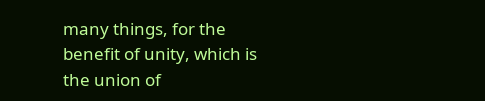many things, for the benefit of unity, which is the union of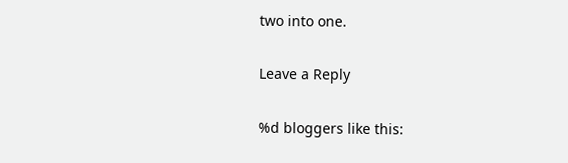two into one.

Leave a Reply

%d bloggers like this: